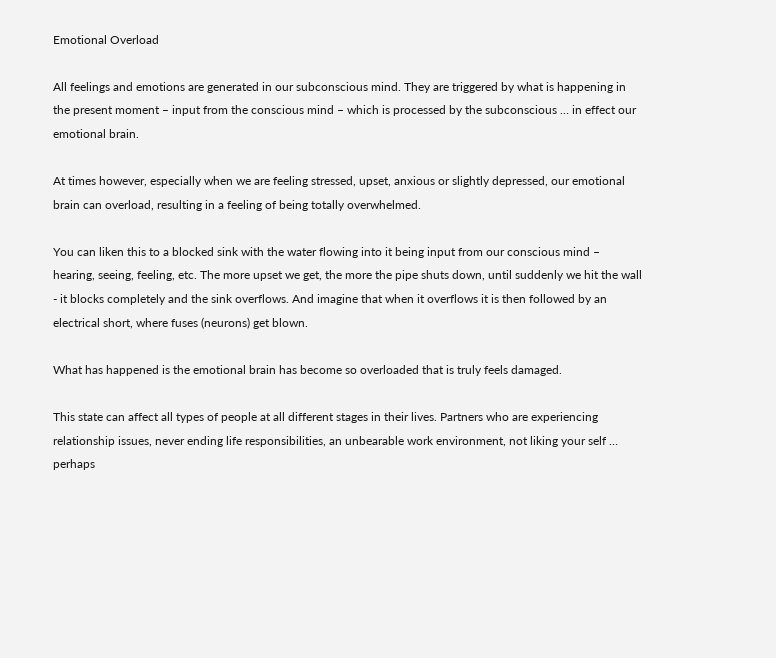Emotional Overload

All feelings and emotions are generated in our subconscious mind. They are triggered by what is happening in the present moment – input from the conscious mind – which is processed by the subconscious … in effect our emotional brain.

At times however, especially when we are feeling stressed, upset, anxious or slightly depressed, our emotional brain can overload, resulting in a feeling of being totally overwhelmed.

You can liken this to a blocked sink with the water flowing into it being input from our conscious mind – hearing, seeing, feeling, etc. The more upset we get, the more the pipe shuts down, until suddenly we hit the wall - it blocks completely and the sink overflows. And imagine that when it overflows it is then followed by an electrical short, where fuses (neurons) get blown.

What has happened is the emotional brain has become so overloaded that is truly feels damaged.

This state can affect all types of people at all different stages in their lives. Partners who are experiencing relationship issues, never ending life responsibilities, an unbearable work environment, not liking your self … perhaps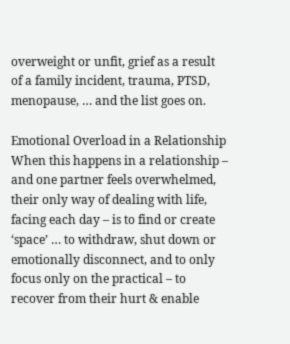overweight or unfit, grief as a result of a family incident, trauma, PTSD, menopause, … and the list goes on.

Emotional Overload in a Relationship
When this happens in a relationship – and one partner feels overwhelmed, their only way of dealing with life, facing each day – is to find or create ‘space’ … to withdraw, shut down or emotionally disconnect, and to only focus only on the practical – to recover from their hurt & enable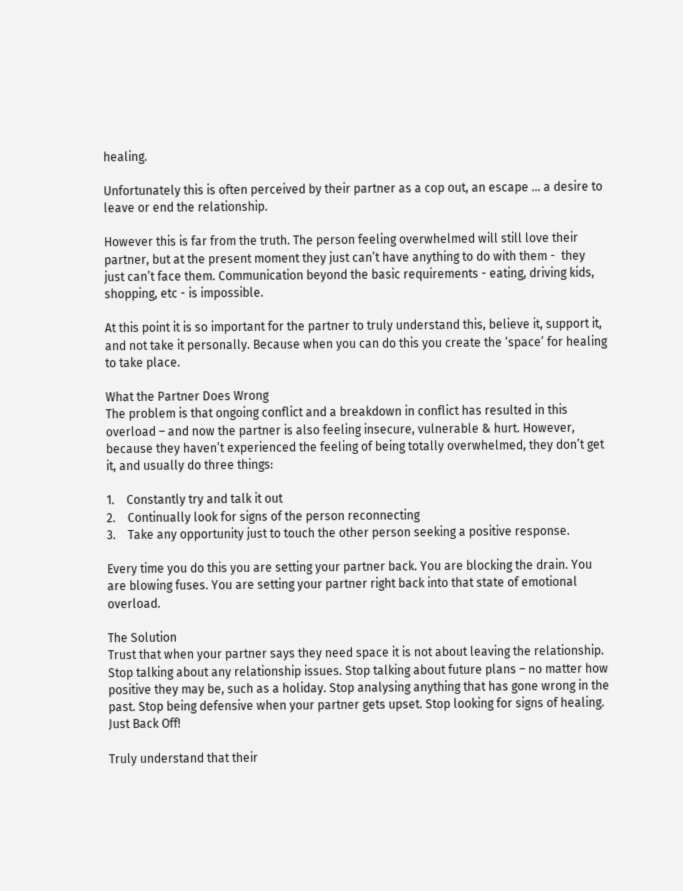healing.

Unfortunately this is often perceived by their partner as a cop out, an escape … a desire to leave or end the relationship.

However this is far from the truth. The person feeling overwhelmed will still love their partner, but at the present moment they just can’t have anything to do with them -  they just can’t face them. Communication beyond the basic requirements - eating, driving kids, shopping, etc - is impossible.

At this point it is so important for the partner to truly understand this, believe it, support it, and not take it personally. Because when you can do this you create the ‘space’ for healing to take place.

What the Partner Does Wrong
The problem is that ongoing conflict and a breakdown in conflict has resulted in this overload – and now the partner is also feeling insecure, vulnerable & hurt. However, because they haven’t experienced the feeling of being totally overwhelmed, they don’t get it, and usually do three things:

1.    Constantly try and talk it out
2.    Continually look for signs of the person reconnecting
3.    Take any opportunity just to touch the other person seeking a positive response.

Every time you do this you are setting your partner back. You are blocking the drain. You are blowing fuses. You are setting your partner right back into that state of emotional overload.

The Solution
Trust that when your partner says they need space it is not about leaving the relationship. Stop talking about any relationship issues. Stop talking about future plans – no matter how positive they may be, such as a holiday. Stop analysing anything that has gone wrong in the past. Stop being defensive when your partner gets upset. Stop looking for signs of healing. Just Back Off!

Truly understand that their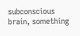subconscious brain, something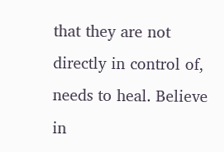that they are not directly in control of, needs to heal. Believe in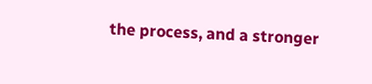the process, and a stronger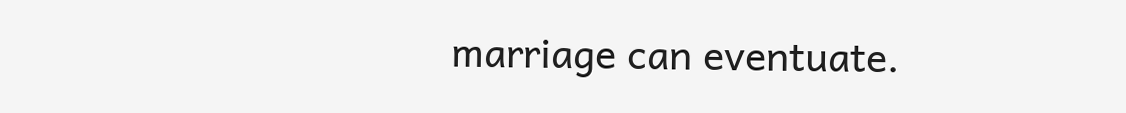marriage can eventuate.